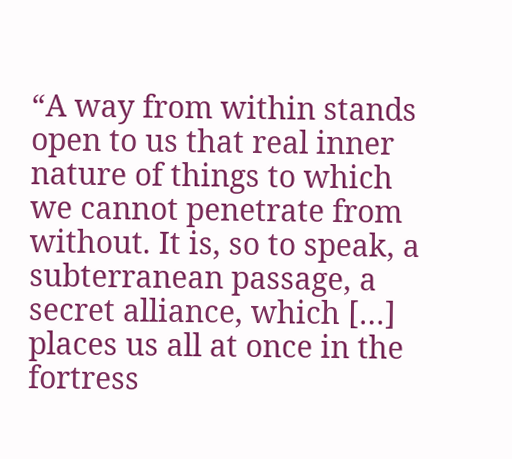“A way from within stands open to us that real inner nature of things to which we cannot penetrate from without. It is, so to speak, a subterranean passage, a secret alliance, which […] places us all at once in the fortress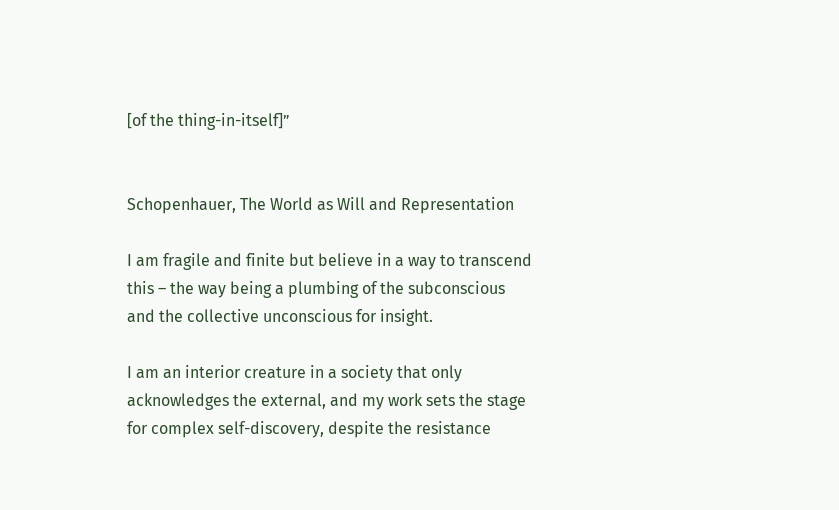[of the thing-in-itself]”


Schopenhauer, The World as Will and Representation

I am fragile and finite but believe in a way to transcend this – the way being a plumbing of the subconscious and the collective unconscious for insight.

I am an interior creature in a society that only acknowledges the external, and my work sets the stage for complex self-discovery, despite the resistance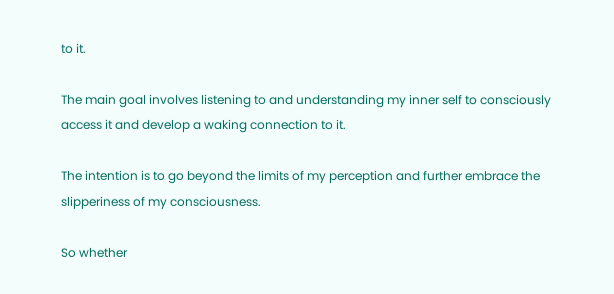to it.

The main goal involves listening to and understanding my inner self to consciously access it and develop a waking connection to it.

The intention is to go beyond the limits of my perception and further embrace the slipperiness of my consciousness.

So whether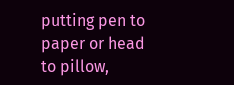putting pen to paper or head to pillow,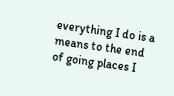everything I do is a means to the end of going places I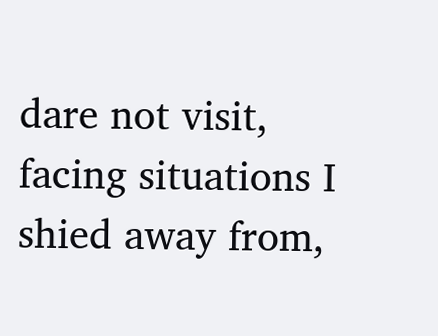dare not visit, facing situations I shied away from,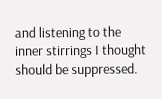and listening to the inner stirrings I thought should be suppressed.